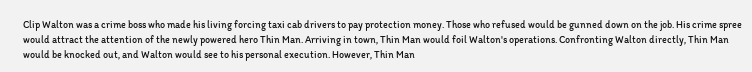Clip Walton was a crime boss who made his living forcing taxi cab drivers to pay protection money. Those who refused would be gunned down on the job. His crime spree would attract the attention of the newly powered hero Thin Man. Arriving in town, Thin Man would foil Walton's operations. Confronting Walton directly, Thin Man would be knocked out, and Walton would see to his personal execution. However, Thin Man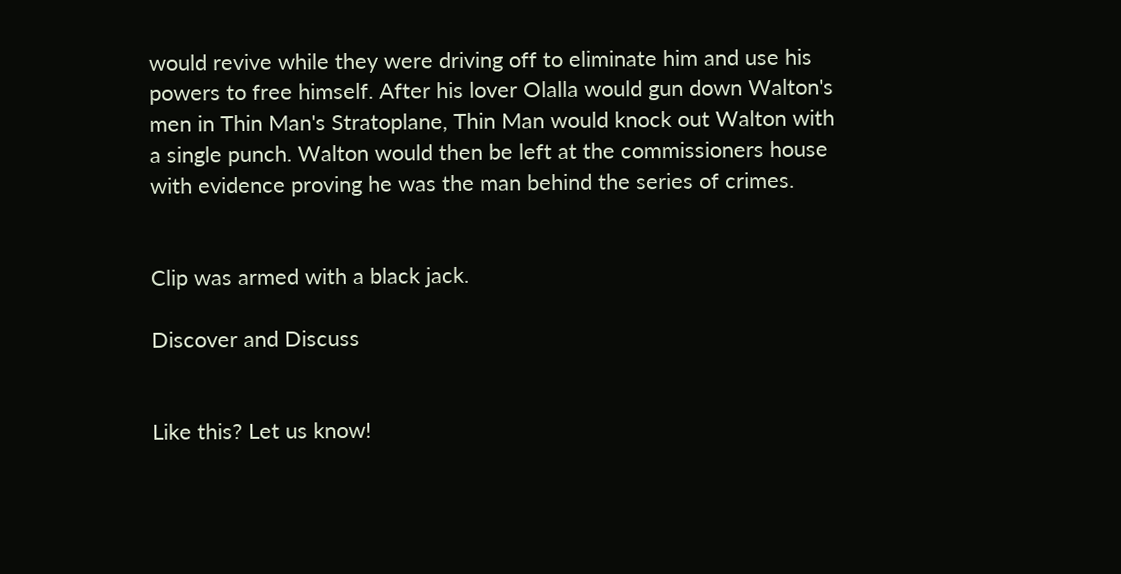would revive while they were driving off to eliminate him and use his powers to free himself. After his lover Olalla would gun down Walton's men in Thin Man's Stratoplane, Thin Man would knock out Walton with a single punch. Walton would then be left at the commissioners house with evidence proving he was the man behind the series of crimes.


Clip was armed with a black jack.

Discover and Discuss


Like this? Let us know!